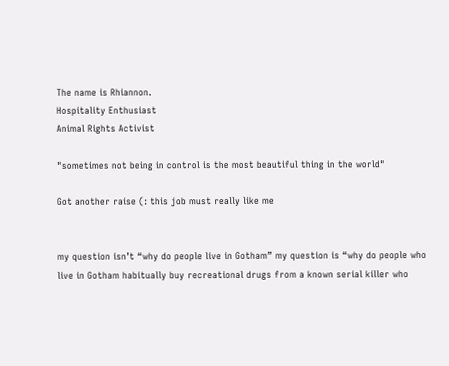The name is Rhiannon.
Hospitality Enthusiast
Animal Rights Activist

"sometimes not being in control is the most beautiful thing in the world"

Got another raise (: this job must really like me


my question isn’t “why do people live in Gotham” my question is “why do people who live in Gotham habitually buy recreational drugs from a known serial killer who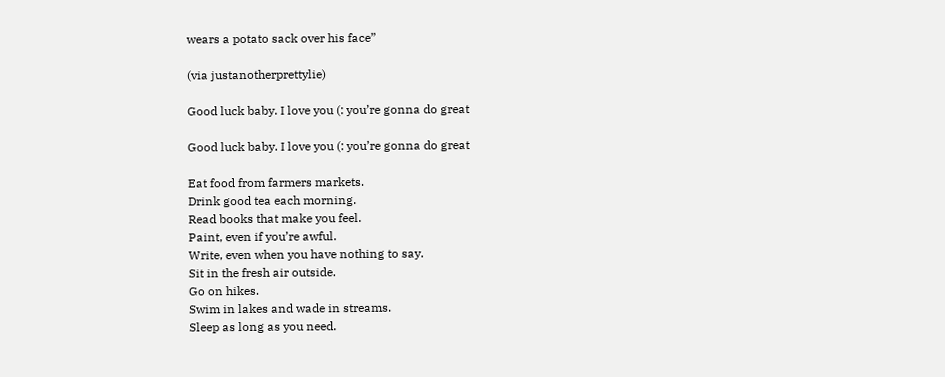wears a potato sack over his face”

(via justanotherprettylie)

Good luck baby. I love you (: you’re gonna do great

Good luck baby. I love you (: you’re gonna do great

Eat food from farmers markets.
Drink good tea each morning.
Read books that make you feel.
Paint, even if you’re awful.
Write, even when you have nothing to say.
Sit in the fresh air outside.
Go on hikes.
Swim in lakes and wade in streams.
Sleep as long as you need.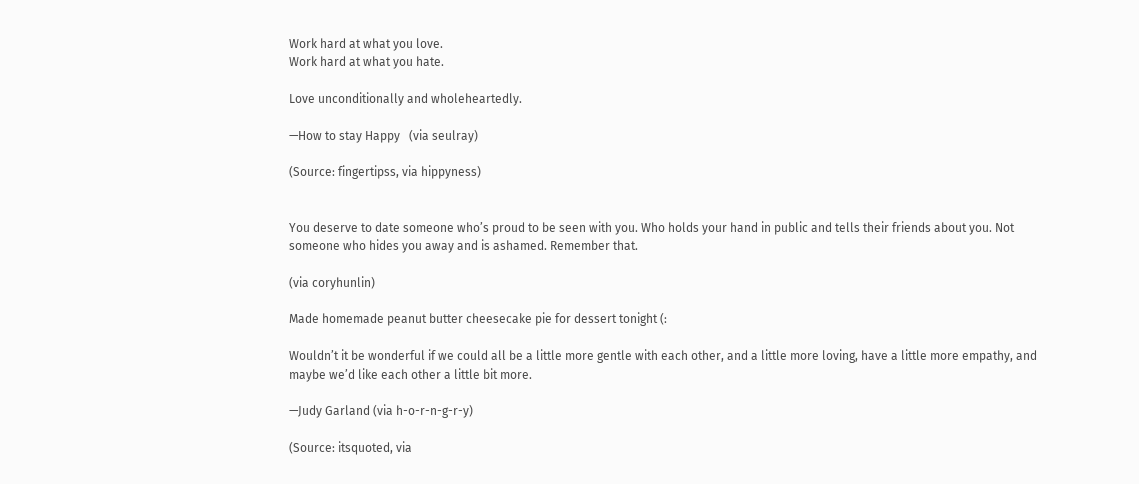Work hard at what you love.
Work hard at what you hate.

Love unconditionally and wholeheartedly.

—How to stay Happy   (via seulray)

(Source: fingertipss, via hippyness)


You deserve to date someone who’s proud to be seen with you. Who holds your hand in public and tells their friends about you. Not someone who hides you away and is ashamed. Remember that.

(via coryhunlin)

Made homemade peanut butter cheesecake pie for dessert tonight (:

Wouldn’t it be wonderful if we could all be a little more gentle with each other, and a little more loving, have a little more empathy, and maybe we’d like each other a little bit more.

—Judy Garland (via h-o-r-n-g-r-y)

(Source: itsquoted, via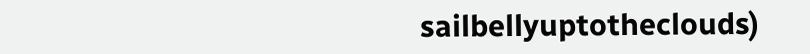sailbellyuptotheclouds)